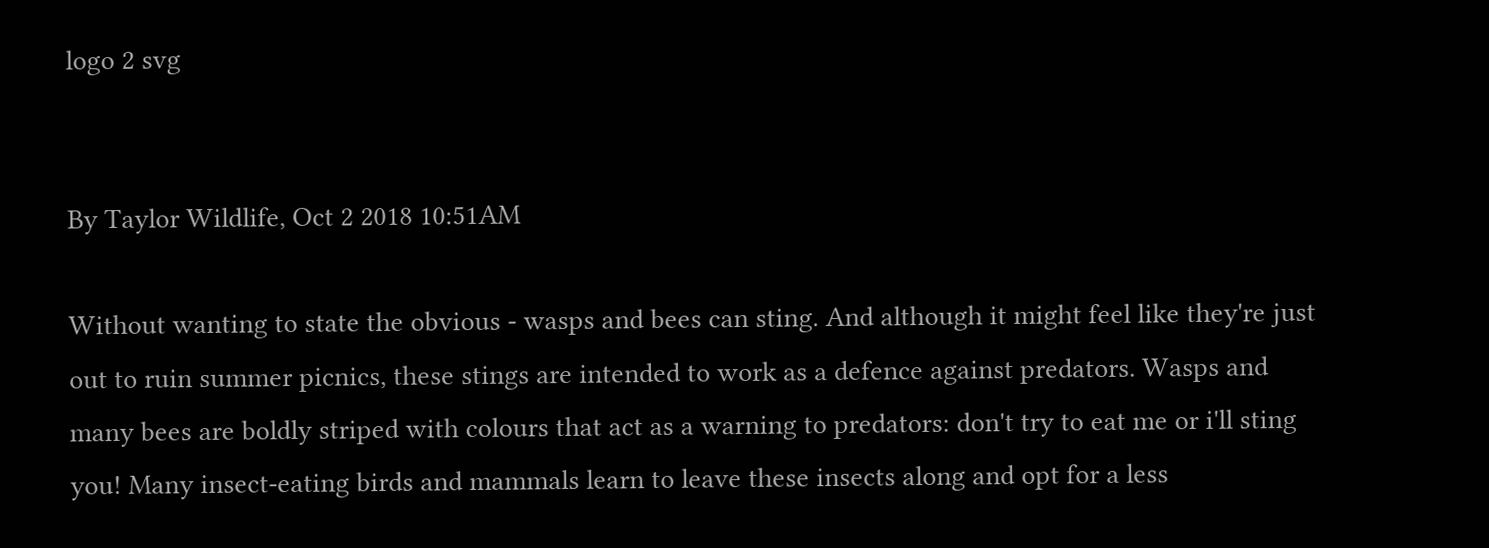logo 2 svg


By Taylor Wildlife, Oct 2 2018 10:51AM

Without wanting to state the obvious - wasps and bees can sting. And although it might feel like they're just out to ruin summer picnics, these stings are intended to work as a defence against predators. Wasps and many bees are boldly striped with colours that act as a warning to predators: don't try to eat me or i'll sting you! Many insect-eating birds and mammals learn to leave these insects along and opt for a less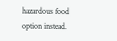hazardous food option instead.